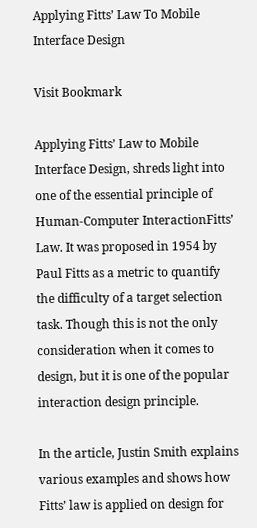Applying Fitts’ Law To Mobile Interface Design

Visit Bookmark

Applying Fitts’ Law to Mobile Interface Design, shreds light into one of the essential principle of Human-Computer InteractionFitts’ Law. It was proposed in 1954 by Paul Fitts as a metric to quantify the difficulty of a target selection task. Though this is not the only consideration when it comes to design, but it is one of the popular interaction design principle.

In the article, Justin Smith explains various examples and shows how Fitts’ law is applied on design for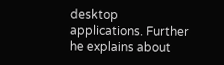desktop applications. Further he explains about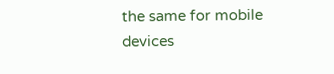the same for mobile devices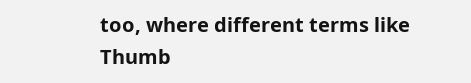too, where different terms like Thumb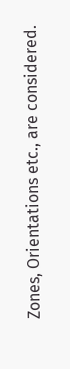Zones, Orientations etc., are considered.